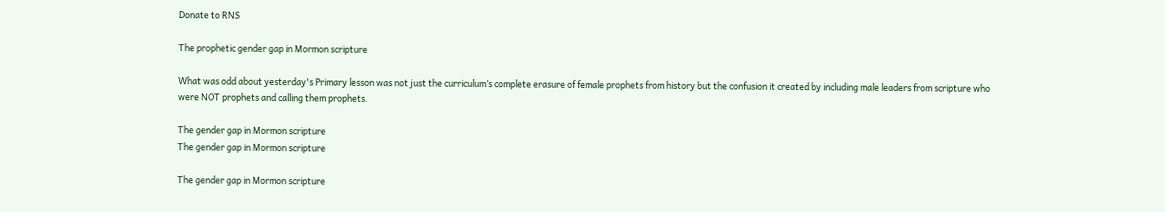Donate to RNS

The prophetic gender gap in Mormon scripture

What was odd about yesterday's Primary lesson was not just the curriculum’s complete erasure of female prophets from history but the confusion it created by including male leaders from scripture who were NOT prophets and calling them prophets.

The gender gap in Mormon scripture
The gender gap in Mormon scripture

The gender gap in Mormon scripture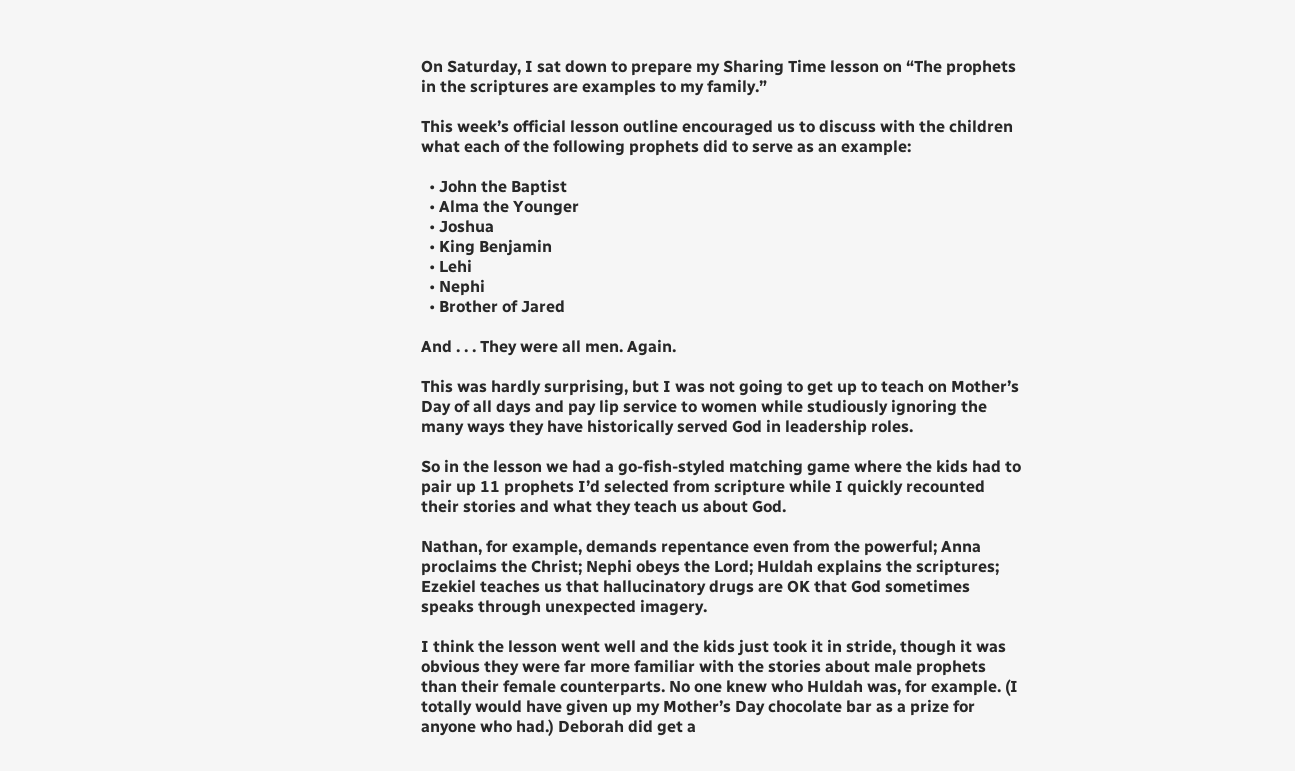On Saturday, I sat down to prepare my Sharing Time lesson on “The prophets in the scriptures are examples to my family.”

This week’s official lesson outline encouraged us to discuss with the children what each of the following prophets did to serve as an example:

  • John the Baptist
  • Alma the Younger
  • Joshua
  • King Benjamin
  • Lehi
  • Nephi
  • Brother of Jared

And . . . They were all men. Again.

This was hardly surprising, but I was not going to get up to teach on Mother’s Day of all days and pay lip service to women while studiously ignoring the many ways they have historically served God in leadership roles.

So in the lesson we had a go-fish-styled matching game where the kids had to pair up 11 prophets I’d selected from scripture while I quickly recounted their stories and what they teach us about God.

Nathan, for example, demands repentance even from the powerful; Anna proclaims the Christ; Nephi obeys the Lord; Huldah explains the scriptures; Ezekiel teaches us that hallucinatory drugs are OK that God sometimes speaks through unexpected imagery.

I think the lesson went well and the kids just took it in stride, though it was obvious they were far more familiar with the stories about male prophets than their female counterparts. No one knew who Huldah was, for example. (I totally would have given up my Mother’s Day chocolate bar as a prize for anyone who had.) Deborah did get a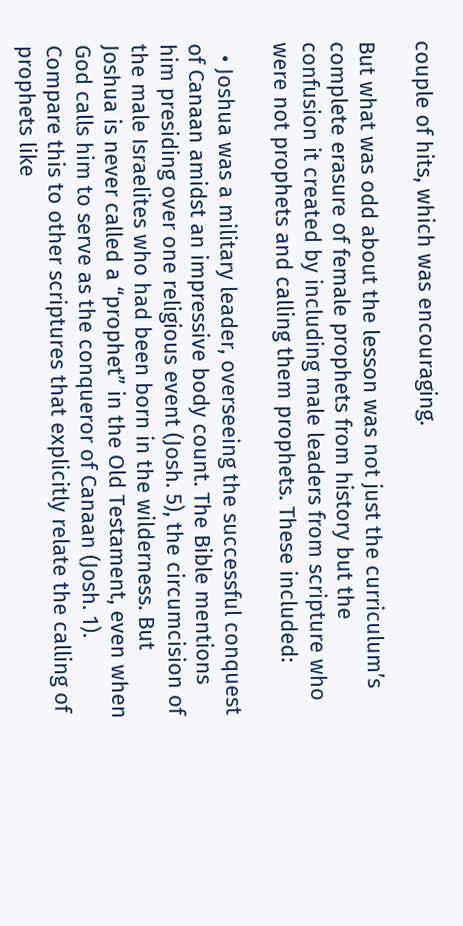couple of hits, which was encouraging.

But what was odd about the lesson was not just the curriculum’s complete erasure of female prophets from history but the confusion it created by including male leaders from scripture who were not prophets and calling them prophets. These included:

  • Joshua was a military leader, overseeing the successful conquest of Canaan amidst an impressive body count. The Bible mentions him presiding over one religious event (Josh. 5), the circumcision of the male Israelites who had been born in the wilderness. But Joshua is never called a “prophet” in the Old Testament, even when God calls him to serve as the conqueror of Canaan (Josh. 1). Compare this to other scriptures that explicitly relate the calling of prophets like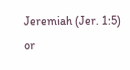Jeremiah (Jer. 1:5) or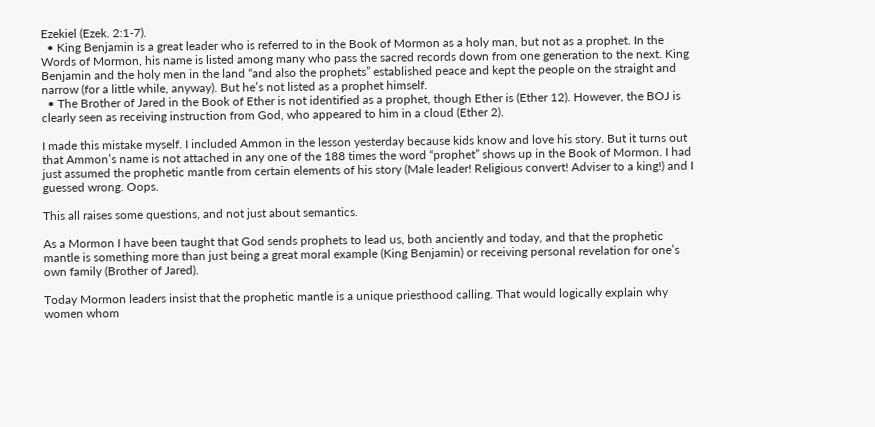Ezekiel (Ezek. 2:1-7).
  • King Benjamin is a great leader who is referred to in the Book of Mormon as a holy man, but not as a prophet. In the Words of Mormon, his name is listed among many who pass the sacred records down from one generation to the next. King Benjamin and the holy men in the land “and also the prophets” established peace and kept the people on the straight and narrow (for a little while, anyway). But he’s not listed as a prophet himself.
  • The Brother of Jared in the Book of Ether is not identified as a prophet, though Ether is (Ether 12). However, the BOJ is clearly seen as receiving instruction from God, who appeared to him in a cloud (Ether 2).

I made this mistake myself. I included Ammon in the lesson yesterday because kids know and love his story. But it turns out that Ammon’s name is not attached in any one of the 188 times the word “prophet” shows up in the Book of Mormon. I had just assumed the prophetic mantle from certain elements of his story (Male leader! Religious convert! Adviser to a king!) and I guessed wrong. Oops.

This all raises some questions, and not just about semantics.

As a Mormon I have been taught that God sends prophets to lead us, both anciently and today, and that the prophetic mantle is something more than just being a great moral example (King Benjamin) or receiving personal revelation for one’s own family (Brother of Jared).

Today Mormon leaders insist that the prophetic mantle is a unique priesthood calling. That would logically explain why women whom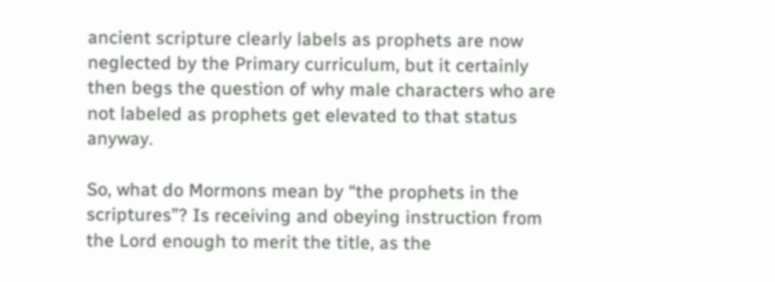ancient scripture clearly labels as prophets are now neglected by the Primary curriculum, but it certainly then begs the question of why male characters who are not labeled as prophets get elevated to that status anyway.

So, what do Mormons mean by “the prophets in the scriptures”? Is receiving and obeying instruction from the Lord enough to merit the title, as the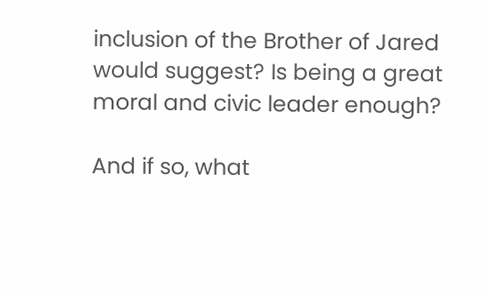inclusion of the Brother of Jared would suggest? Is being a great moral and civic leader enough?

And if so, what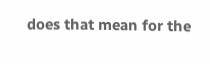does that mean for the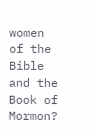women of the Bible and the Book of Mormon?